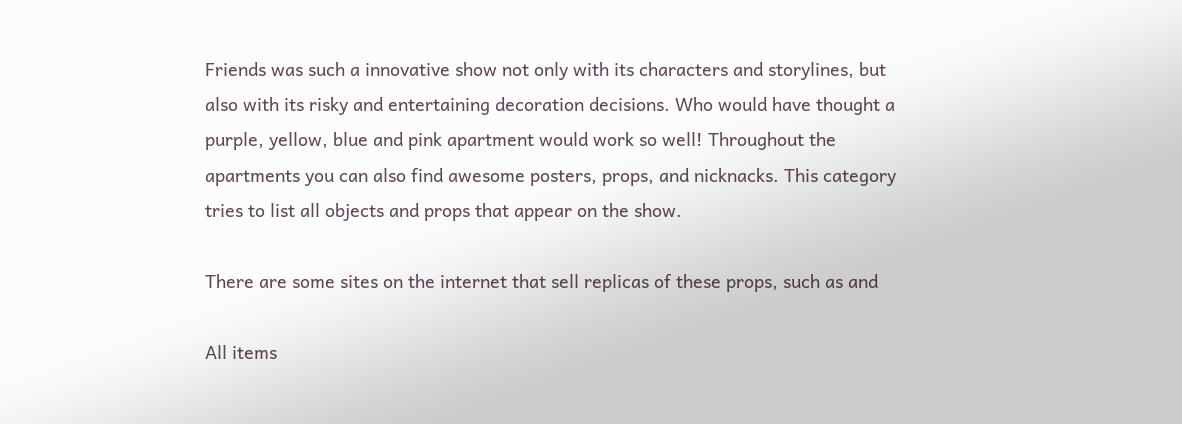Friends was such a innovative show not only with its characters and storylines, but also with its risky and entertaining decoration decisions. Who would have thought a purple, yellow, blue and pink apartment would work so well! Throughout the apartments you can also find awesome posters, props, and nicknacks. This category tries to list all objects and props that appear on the show.

There are some sites on the internet that sell replicas of these props, such as and

All items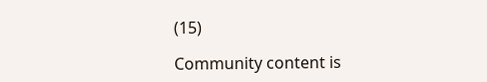(15)

Community content is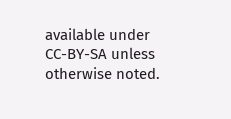available under CC-BY-SA unless otherwise noted.